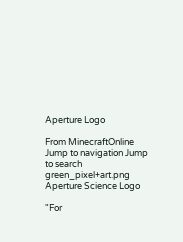Aperture Logo

From MinecraftOnline
Jump to navigation Jump to search
green_pixel+art.png Aperture Science Logo

"For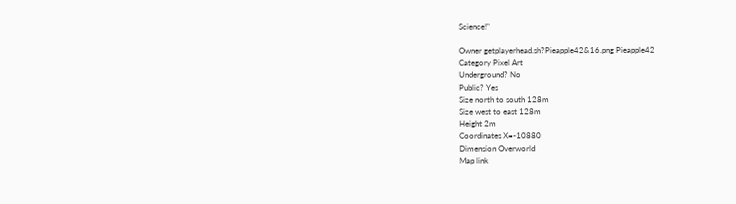Science!"

Owner getplayerhead.sh?Pieapple42&16.png Pieapple42
Category Pixel Art
Underground? No
Public? Yes
Size north to south 128m
Size west to east 128m
Height 2m
Coordinates X=-10880
Dimension Overworld
Map link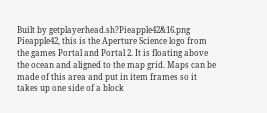Built by getplayerhead.sh?Pieapple42&16.png Pieapple42, this is the Aperture Science logo from the games Portal and Portal 2. It is floating above the ocean and aligned to the map grid. Maps can be made of this area and put in item frames so it takes up one side of a block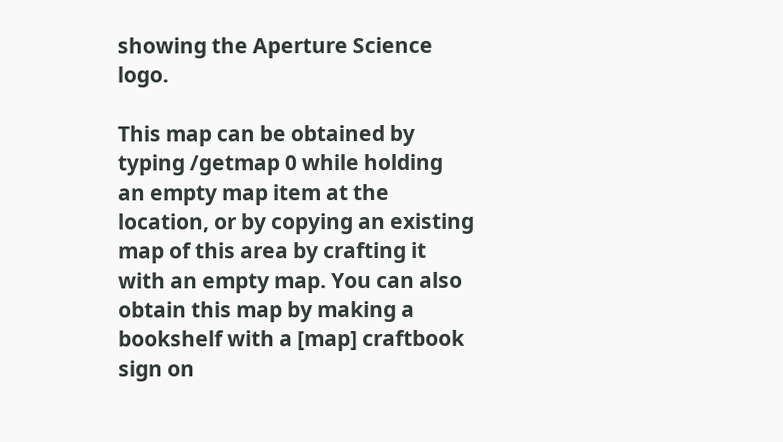showing the Aperture Science logo.

This map can be obtained by typing /getmap 0 while holding an empty map item at the location, or by copying an existing map of this area by crafting it with an empty map. You can also obtain this map by making a bookshelf with a [map] craftbook sign on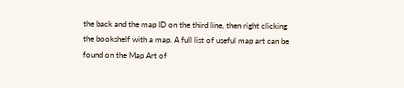the back and the map ID on the third line, then right clicking the bookshelf with a map. A full list of useful map art can be found on the Map Art of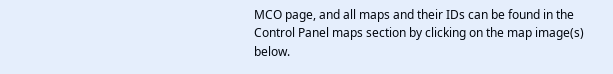MCO page, and all maps and their IDs can be found in the Control Panel maps section by clicking on the map image(s) below.